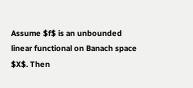Assume $f$ is an unbounded linear functional on Banach space $X$. Then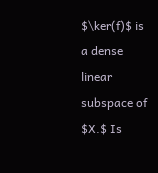$\ker(f)$ is a dense linear subspace of $X.$ Is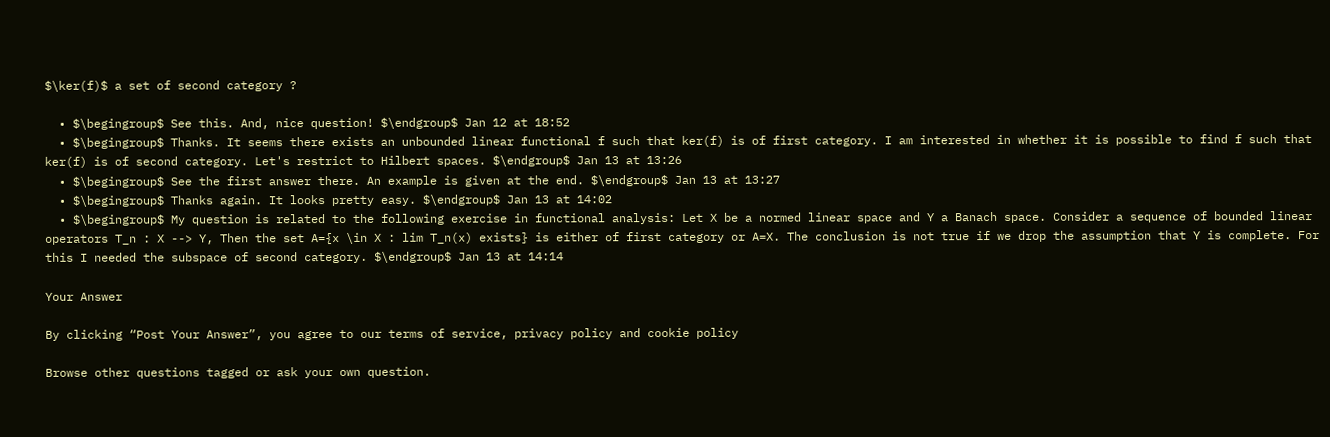$\ker(f)$ a set of second category ?

  • $\begingroup$ See this. And, nice question! $\endgroup$ Jan 12 at 18:52
  • $\begingroup$ Thanks. It seems there exists an unbounded linear functional f such that ker(f) is of first category. I am interested in whether it is possible to find f such that ker(f) is of second category. Let's restrict to Hilbert spaces. $\endgroup$ Jan 13 at 13:26
  • $\begingroup$ See the first answer there. An example is given at the end. $\endgroup$ Jan 13 at 13:27
  • $\begingroup$ Thanks again. It looks pretty easy. $\endgroup$ Jan 13 at 14:02
  • $\begingroup$ My question is related to the following exercise in functional analysis: Let X be a normed linear space and Y a Banach space. Consider a sequence of bounded linear operators T_n : X --> Y, Then the set A={x \in X : lim T_n(x) exists} is either of first category or A=X. The conclusion is not true if we drop the assumption that Y is complete. For this I needed the subspace of second category. $\endgroup$ Jan 13 at 14:14

Your Answer

By clicking “Post Your Answer”, you agree to our terms of service, privacy policy and cookie policy

Browse other questions tagged or ask your own question.